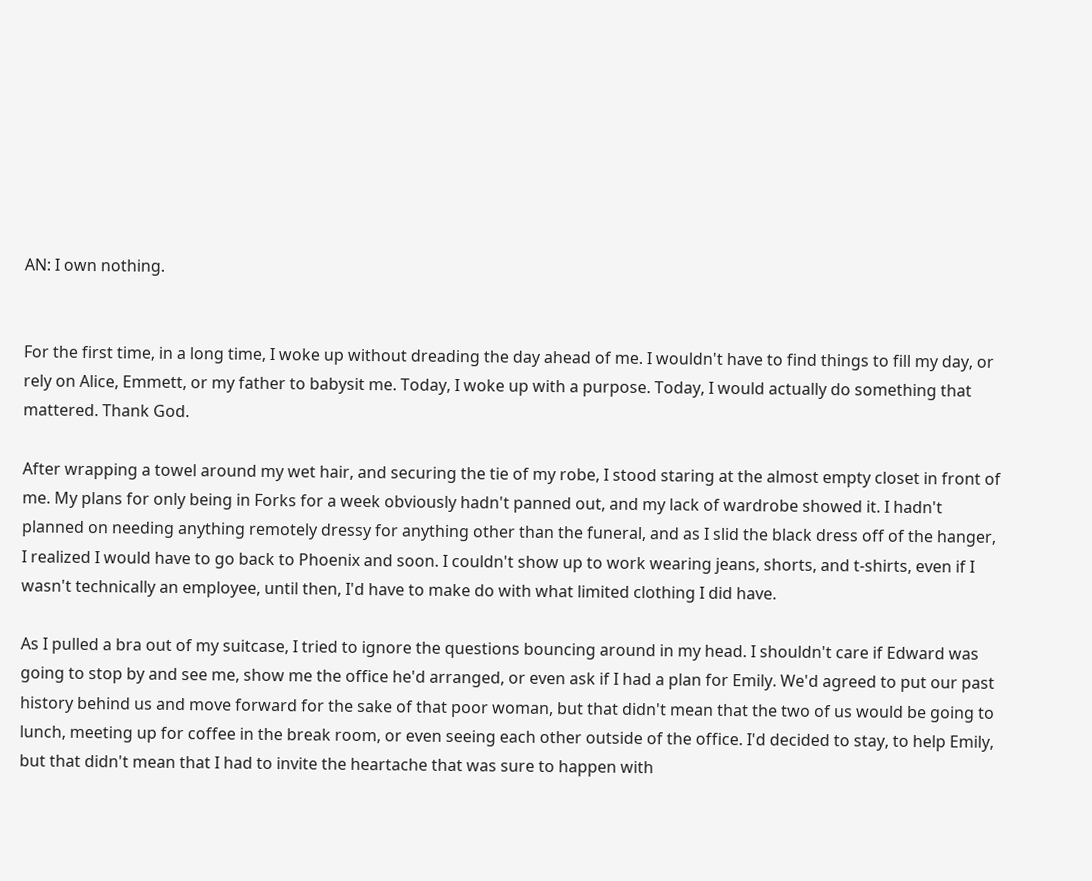AN: I own nothing.


For the first time, in a long time, I woke up without dreading the day ahead of me. I wouldn't have to find things to fill my day, or rely on Alice, Emmett, or my father to babysit me. Today, I woke up with a purpose. Today, I would actually do something that mattered. Thank God.

After wrapping a towel around my wet hair, and securing the tie of my robe, I stood staring at the almost empty closet in front of me. My plans for only being in Forks for a week obviously hadn't panned out, and my lack of wardrobe showed it. I hadn't planned on needing anything remotely dressy for anything other than the funeral, and as I slid the black dress off of the hanger, I realized I would have to go back to Phoenix and soon. I couldn't show up to work wearing jeans, shorts, and t-shirts, even if I wasn't technically an employee, until then, I'd have to make do with what limited clothing I did have.

As I pulled a bra out of my suitcase, I tried to ignore the questions bouncing around in my head. I shouldn't care if Edward was going to stop by and see me, show me the office he'd arranged, or even ask if I had a plan for Emily. We'd agreed to put our past history behind us and move forward for the sake of that poor woman, but that didn't mean that the two of us would be going to lunch, meeting up for coffee in the break room, or even seeing each other outside of the office. I'd decided to stay, to help Emily, but that didn't mean that I had to invite the heartache that was sure to happen with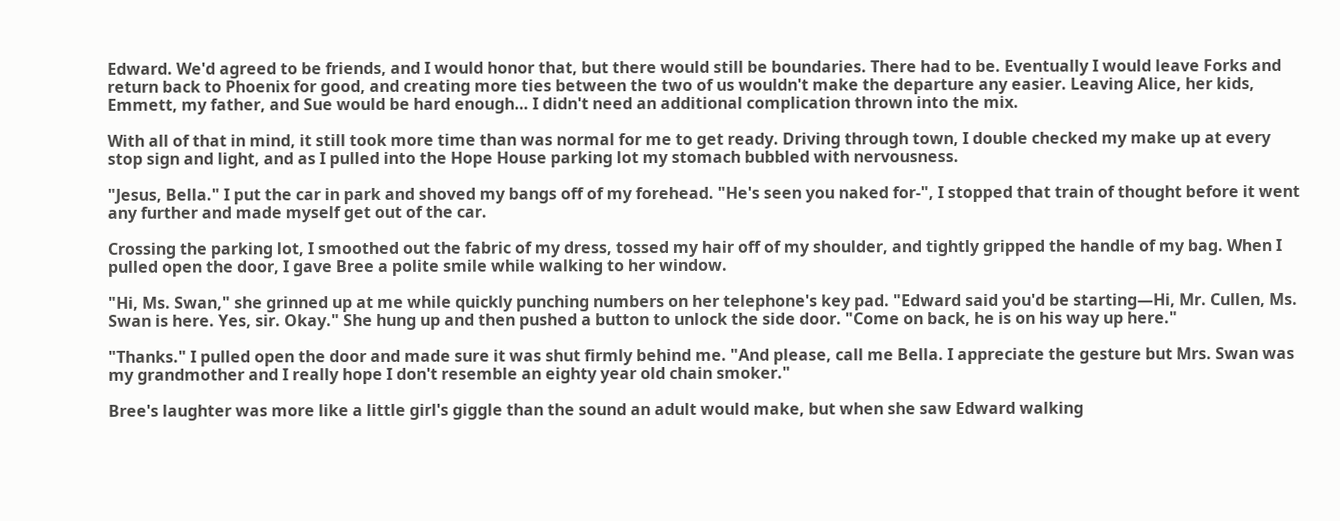Edward. We'd agreed to be friends, and I would honor that, but there would still be boundaries. There had to be. Eventually I would leave Forks and return back to Phoenix for good, and creating more ties between the two of us wouldn't make the departure any easier. Leaving Alice, her kids, Emmett, my father, and Sue would be hard enough… I didn't need an additional complication thrown into the mix.

With all of that in mind, it still took more time than was normal for me to get ready. Driving through town, I double checked my make up at every stop sign and light, and as I pulled into the Hope House parking lot my stomach bubbled with nervousness.

"Jesus, Bella." I put the car in park and shoved my bangs off of my forehead. "He's seen you naked for-", I stopped that train of thought before it went any further and made myself get out of the car.

Crossing the parking lot, I smoothed out the fabric of my dress, tossed my hair off of my shoulder, and tightly gripped the handle of my bag. When I pulled open the door, I gave Bree a polite smile while walking to her window.

"Hi, Ms. Swan," she grinned up at me while quickly punching numbers on her telephone's key pad. "Edward said you'd be starting—Hi, Mr. Cullen, Ms. Swan is here. Yes, sir. Okay." She hung up and then pushed a button to unlock the side door. "Come on back, he is on his way up here."

"Thanks." I pulled open the door and made sure it was shut firmly behind me. "And please, call me Bella. I appreciate the gesture but Mrs. Swan was my grandmother and I really hope I don't resemble an eighty year old chain smoker."

Bree's laughter was more like a little girl's giggle than the sound an adult would make, but when she saw Edward walking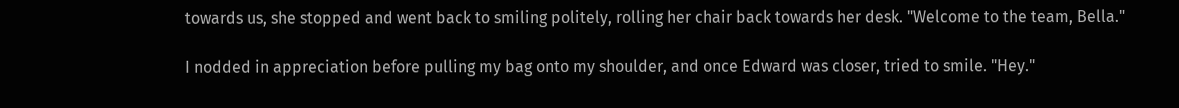towards us, she stopped and went back to smiling politely, rolling her chair back towards her desk. "Welcome to the team, Bella."

I nodded in appreciation before pulling my bag onto my shoulder, and once Edward was closer, tried to smile. "Hey."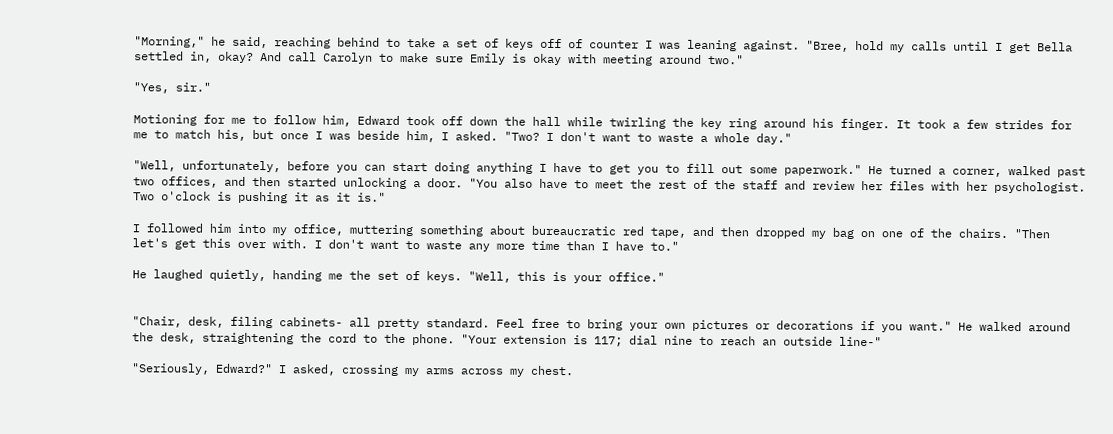"Morning," he said, reaching behind to take a set of keys off of counter I was leaning against. "Bree, hold my calls until I get Bella settled in, okay? And call Carolyn to make sure Emily is okay with meeting around two."

"Yes, sir."

Motioning for me to follow him, Edward took off down the hall while twirling the key ring around his finger. It took a few strides for me to match his, but once I was beside him, I asked. "Two? I don't want to waste a whole day."

"Well, unfortunately, before you can start doing anything I have to get you to fill out some paperwork." He turned a corner, walked past two offices, and then started unlocking a door. "You also have to meet the rest of the staff and review her files with her psychologist. Two o'clock is pushing it as it is."

I followed him into my office, muttering something about bureaucratic red tape, and then dropped my bag on one of the chairs. "Then let's get this over with. I don't want to waste any more time than I have to."

He laughed quietly, handing me the set of keys. "Well, this is your office."


"Chair, desk, filing cabinets- all pretty standard. Feel free to bring your own pictures or decorations if you want." He walked around the desk, straightening the cord to the phone. "Your extension is 117; dial nine to reach an outside line-"

"Seriously, Edward?" I asked, crossing my arms across my chest.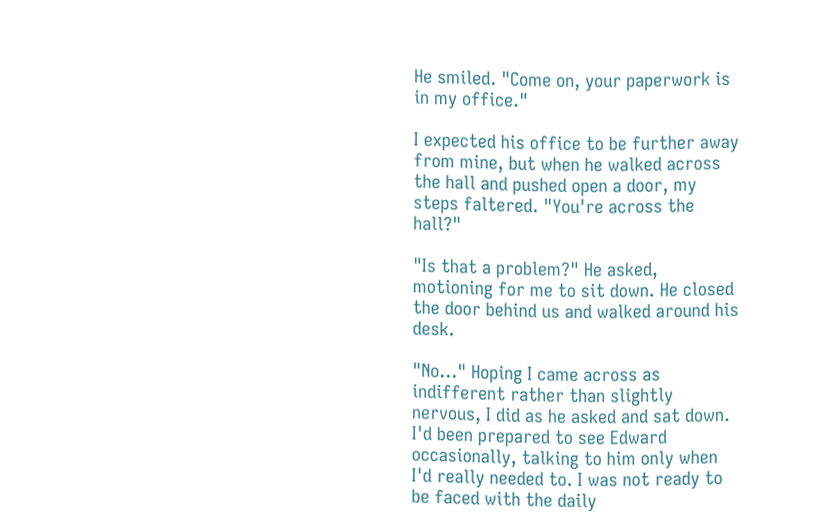He smiled. "Come on, your paperwork is in my office."

I expected his office to be further away from mine, but when he walked across the hall and pushed open a door, my steps faltered. "You're across the hall?"

"Is that a problem?" He asked, motioning for me to sit down. He closed the door behind us and walked around his desk.

"No…" Hoping I came across as indifferent rather than slightly nervous, I did as he asked and sat down. I'd been prepared to see Edward occasionally, talking to him only when I'd really needed to. I was not ready to be faced with the daily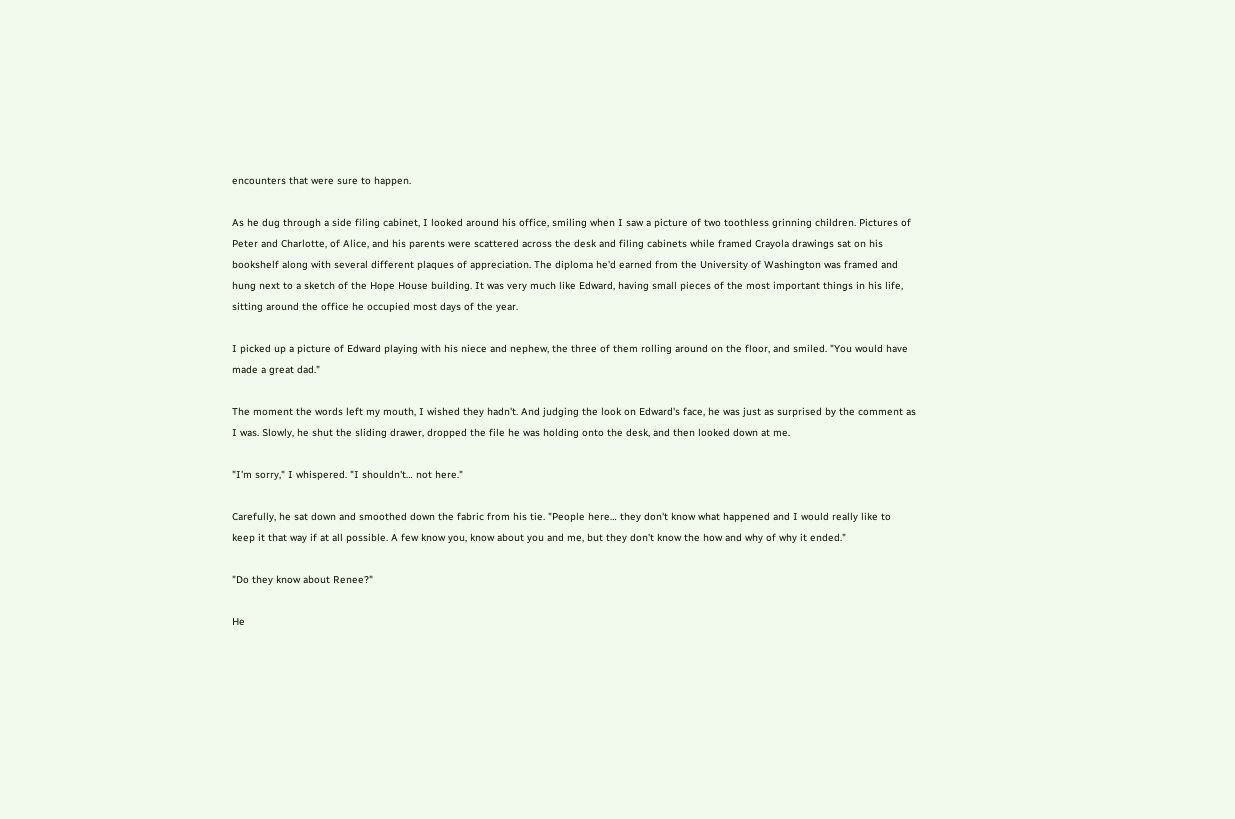encounters that were sure to happen.

As he dug through a side filing cabinet, I looked around his office, smiling when I saw a picture of two toothless grinning children. Pictures of Peter and Charlotte, of Alice, and his parents were scattered across the desk and filing cabinets while framed Crayola drawings sat on his bookshelf along with several different plaques of appreciation. The diploma he'd earned from the University of Washington was framed and hung next to a sketch of the Hope House building. It was very much like Edward, having small pieces of the most important things in his life, sitting around the office he occupied most days of the year.

I picked up a picture of Edward playing with his niece and nephew, the three of them rolling around on the floor, and smiled. "You would have made a great dad."

The moment the words left my mouth, I wished they hadn't. And judging the look on Edward's face, he was just as surprised by the comment as I was. Slowly, he shut the sliding drawer, dropped the file he was holding onto the desk, and then looked down at me.

"I'm sorry," I whispered. "I shouldn't… not here."

Carefully, he sat down and smoothed down the fabric from his tie. "People here… they don't know what happened and I would really like to keep it that way if at all possible. A few know you, know about you and me, but they don't know the how and why of why it ended."

"Do they know about Renee?"

He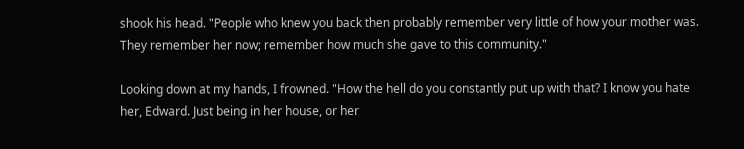shook his head. "People who knew you back then probably remember very little of how your mother was. They remember her now; remember how much she gave to this community."

Looking down at my hands, I frowned. "How the hell do you constantly put up with that? I know you hate her, Edward. Just being in her house, or her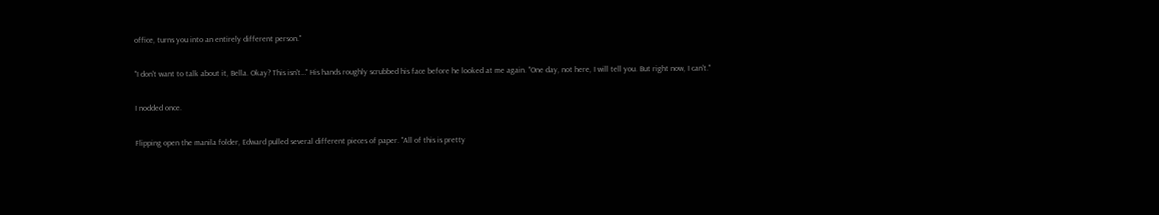office, turns you into an entirely different person."

"I don't want to talk about it, Bella. Okay? This isn't…" His hands roughly scrubbed his face before he looked at me again. "One day, not here, I will tell you. But right now, I can't."

I nodded once.

Flipping open the manila folder, Edward pulled several different pieces of paper. "All of this is pretty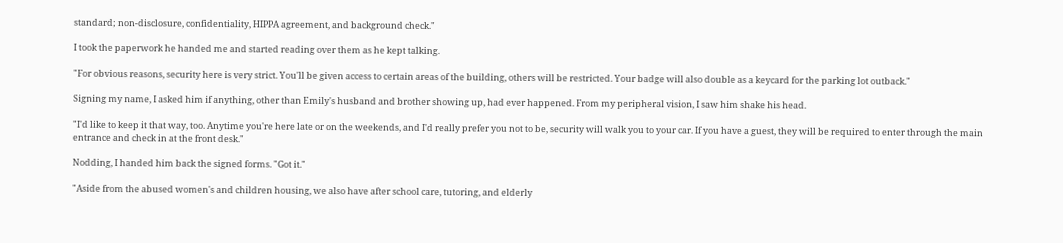standard; non-disclosure, confidentiality, HIPPA agreement, and background check."

I took the paperwork he handed me and started reading over them as he kept talking.

"For obvious reasons, security here is very strict. You'll be given access to certain areas of the building, others will be restricted. Your badge will also double as a keycard for the parking lot outback."

Signing my name, I asked him if anything, other than Emily's husband and brother showing up, had ever happened. From my peripheral vision, I saw him shake his head.

"I'd like to keep it that way, too. Anytime you're here late or on the weekends, and I'd really prefer you not to be, security will walk you to your car. If you have a guest, they will be required to enter through the main entrance and check in at the front desk."

Nodding, I handed him back the signed forms. "Got it."

"Aside from the abused women's and children housing, we also have after school care, tutoring, and elderly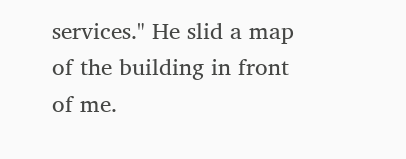services." He slid a map of the building in front of me.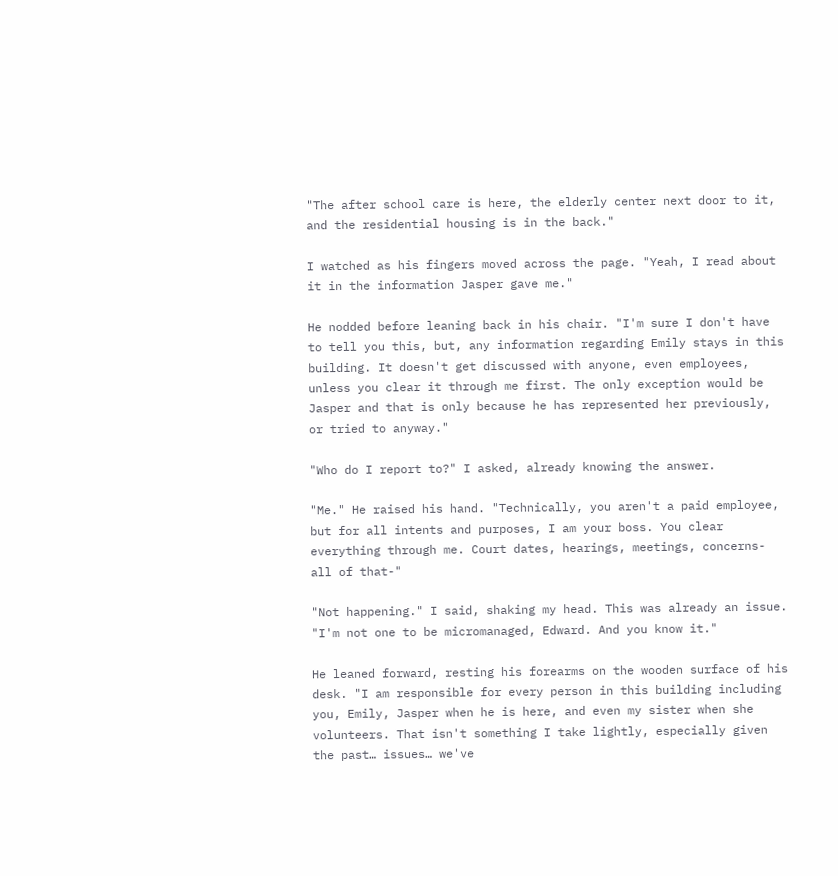"The after school care is here, the elderly center next door to it, and the residential housing is in the back."

I watched as his fingers moved across the page. "Yeah, I read about it in the information Jasper gave me."

He nodded before leaning back in his chair. "I'm sure I don't have to tell you this, but, any information regarding Emily stays in this building. It doesn't get discussed with anyone, even employees, unless you clear it through me first. The only exception would be Jasper and that is only because he has represented her previously, or tried to anyway."

"Who do I report to?" I asked, already knowing the answer.

"Me." He raised his hand. "Technically, you aren't a paid employee, but for all intents and purposes, I am your boss. You clear everything through me. Court dates, hearings, meetings, concerns- all of that-"

"Not happening." I said, shaking my head. This was already an issue. "I'm not one to be micromanaged, Edward. And you know it."

He leaned forward, resting his forearms on the wooden surface of his desk. "I am responsible for every person in this building including you, Emily, Jasper when he is here, and even my sister when she volunteers. That isn't something I take lightly, especially given the past… issues… we've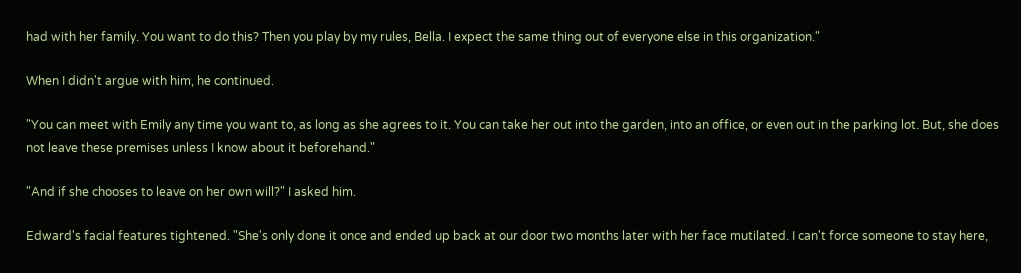had with her family. You want to do this? Then you play by my rules, Bella. I expect the same thing out of everyone else in this organization."

When I didn't argue with him, he continued.

"You can meet with Emily any time you want to, as long as she agrees to it. You can take her out into the garden, into an office, or even out in the parking lot. But, she does not leave these premises unless I know about it beforehand."

"And if she chooses to leave on her own will?" I asked him.

Edward's facial features tightened. "She's only done it once and ended up back at our door two months later with her face mutilated. I can't force someone to stay here,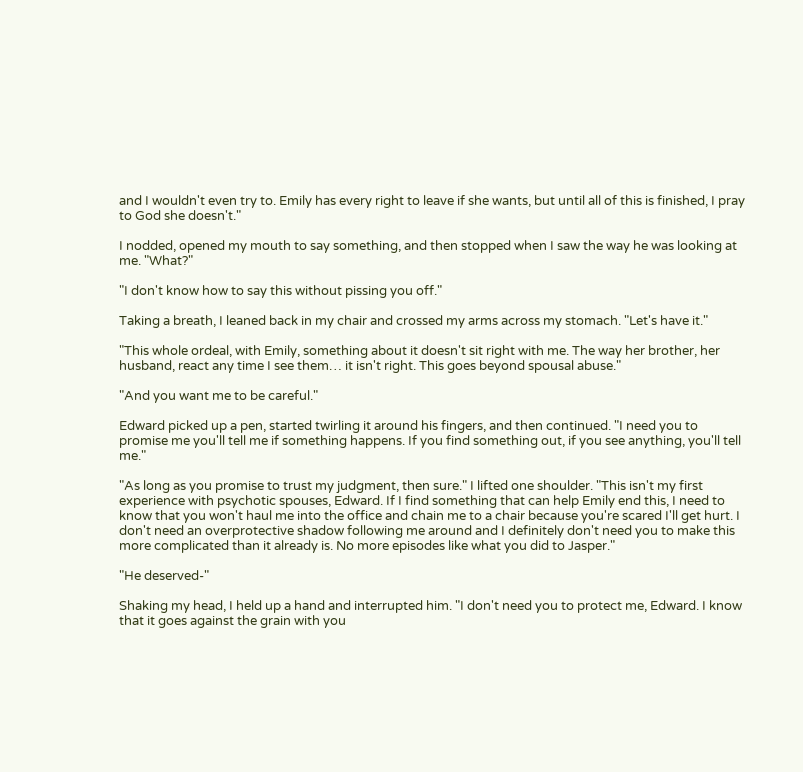and I wouldn't even try to. Emily has every right to leave if she wants, but until all of this is finished, I pray to God she doesn't."

I nodded, opened my mouth to say something, and then stopped when I saw the way he was looking at me. "What?"

"I don't know how to say this without pissing you off."

Taking a breath, I leaned back in my chair and crossed my arms across my stomach. "Let's have it."

"This whole ordeal, with Emily, something about it doesn't sit right with me. The way her brother, her husband, react any time I see them… it isn't right. This goes beyond spousal abuse."

"And you want me to be careful."

Edward picked up a pen, started twirling it around his fingers, and then continued. "I need you to promise me you'll tell me if something happens. If you find something out, if you see anything, you'll tell me."

"As long as you promise to trust my judgment, then sure." I lifted one shoulder. "This isn't my first experience with psychotic spouses, Edward. If I find something that can help Emily end this, I need to know that you won't haul me into the office and chain me to a chair because you're scared I'll get hurt. I don't need an overprotective shadow following me around and I definitely don't need you to make this more complicated than it already is. No more episodes like what you did to Jasper."

"He deserved-"

Shaking my head, I held up a hand and interrupted him. "I don't need you to protect me, Edward. I know that it goes against the grain with you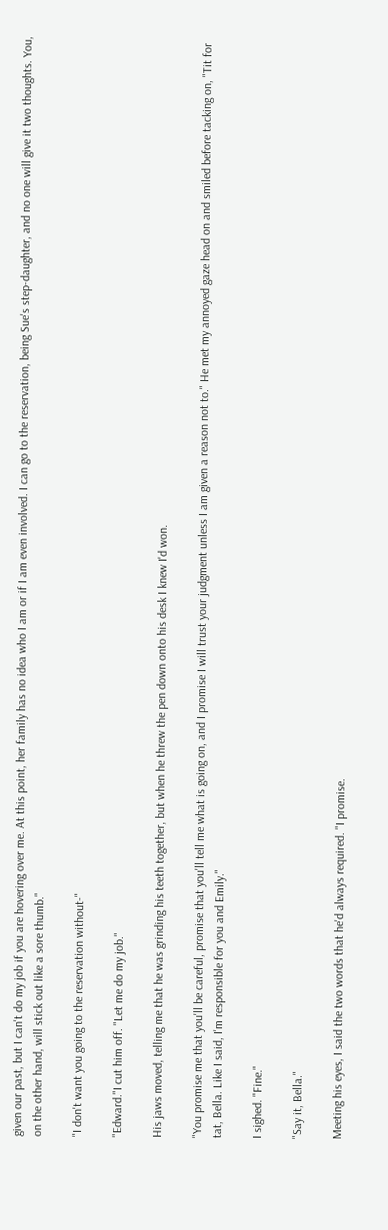given our past, but I can't do my job if you are hovering over me. At this point, her family has no idea who I am or if I am even involved. I can go to the reservation, being Sue's step-daughter, and no one will give it two thoughts. You, on the other hand, will stick out like a sore thumb."

"I don't want you going to the reservation without-"

"Edward."I cut him off. "Let me do my job."

His jaws moved, telling me that he was grinding his teeth together, but when he threw the pen down onto his desk I knew I'd won.

"You promise me that you'll be careful, promise that you'll tell me what is going on, and I promise I will trust your judgment unless I am given a reason not to." He met my annoyed gaze head on and smiled before tacking on, "Tit for tat, Bella. Like I said, I'm responsible for you and Emily."

I sighed. "Fine."

"Say it, Bella."

Meeting his eyes, I said the two words that he'd always required. "I promise.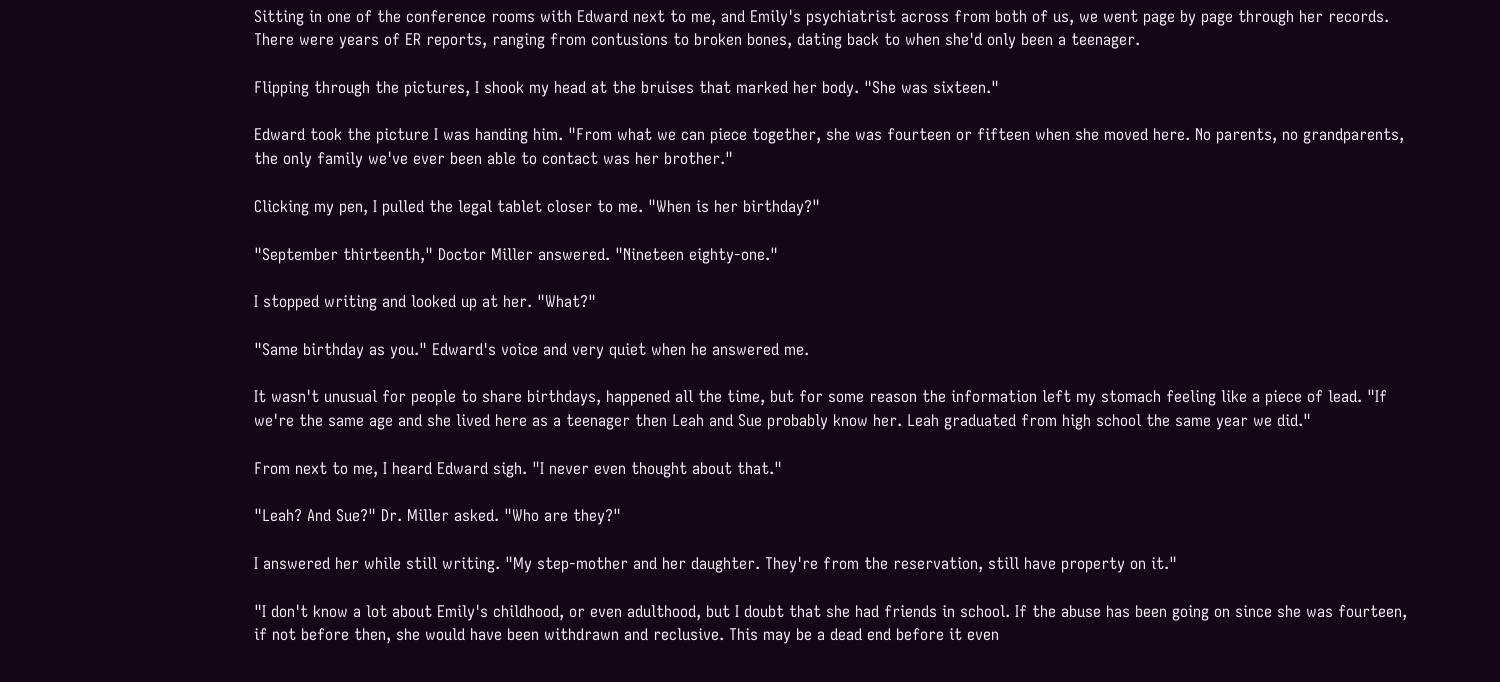Sitting in one of the conference rooms with Edward next to me, and Emily's psychiatrist across from both of us, we went page by page through her records. There were years of ER reports, ranging from contusions to broken bones, dating back to when she'd only been a teenager.

Flipping through the pictures, I shook my head at the bruises that marked her body. "She was sixteen."

Edward took the picture I was handing him. "From what we can piece together, she was fourteen or fifteen when she moved here. No parents, no grandparents, the only family we've ever been able to contact was her brother."

Clicking my pen, I pulled the legal tablet closer to me. "When is her birthday?"

"September thirteenth," Doctor Miller answered. "Nineteen eighty-one."

I stopped writing and looked up at her. "What?"

"Same birthday as you." Edward's voice and very quiet when he answered me.

It wasn't unusual for people to share birthdays, happened all the time, but for some reason the information left my stomach feeling like a piece of lead. "If we're the same age and she lived here as a teenager then Leah and Sue probably know her. Leah graduated from high school the same year we did."

From next to me, I heard Edward sigh. "I never even thought about that."

"Leah? And Sue?" Dr. Miller asked. "Who are they?"

I answered her while still writing. "My step-mother and her daughter. They're from the reservation, still have property on it."

"I don't know a lot about Emily's childhood, or even adulthood, but I doubt that she had friends in school. If the abuse has been going on since she was fourteen, if not before then, she would have been withdrawn and reclusive. This may be a dead end before it even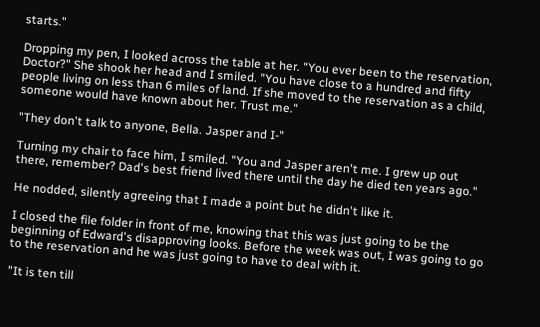starts."

Dropping my pen, I looked across the table at her. "You ever been to the reservation, Doctor?" She shook her head and I smiled. "You have close to a hundred and fifty people living on less than 6 miles of land. If she moved to the reservation as a child, someone would have known about her. Trust me."

"They don't talk to anyone, Bella. Jasper and I-"

Turning my chair to face him, I smiled. "You and Jasper aren't me. I grew up out there, remember? Dad's best friend lived there until the day he died ten years ago."

He nodded, silently agreeing that I made a point but he didn't like it.

I closed the file folder in front of me, knowing that this was just going to be the beginning of Edward's disapproving looks. Before the week was out, I was going to go to the reservation and he was just going to have to deal with it.

"It is ten till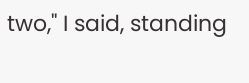two," I said, standing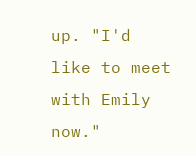up. "I'd like to meet with Emily now."